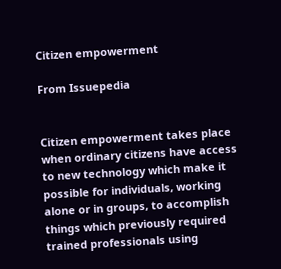Citizen empowerment

From Issuepedia


Citizen empowerment takes place when ordinary citizens have access to new technology which make it possible for individuals, working alone or in groups, to accomplish things which previously required trained professionals using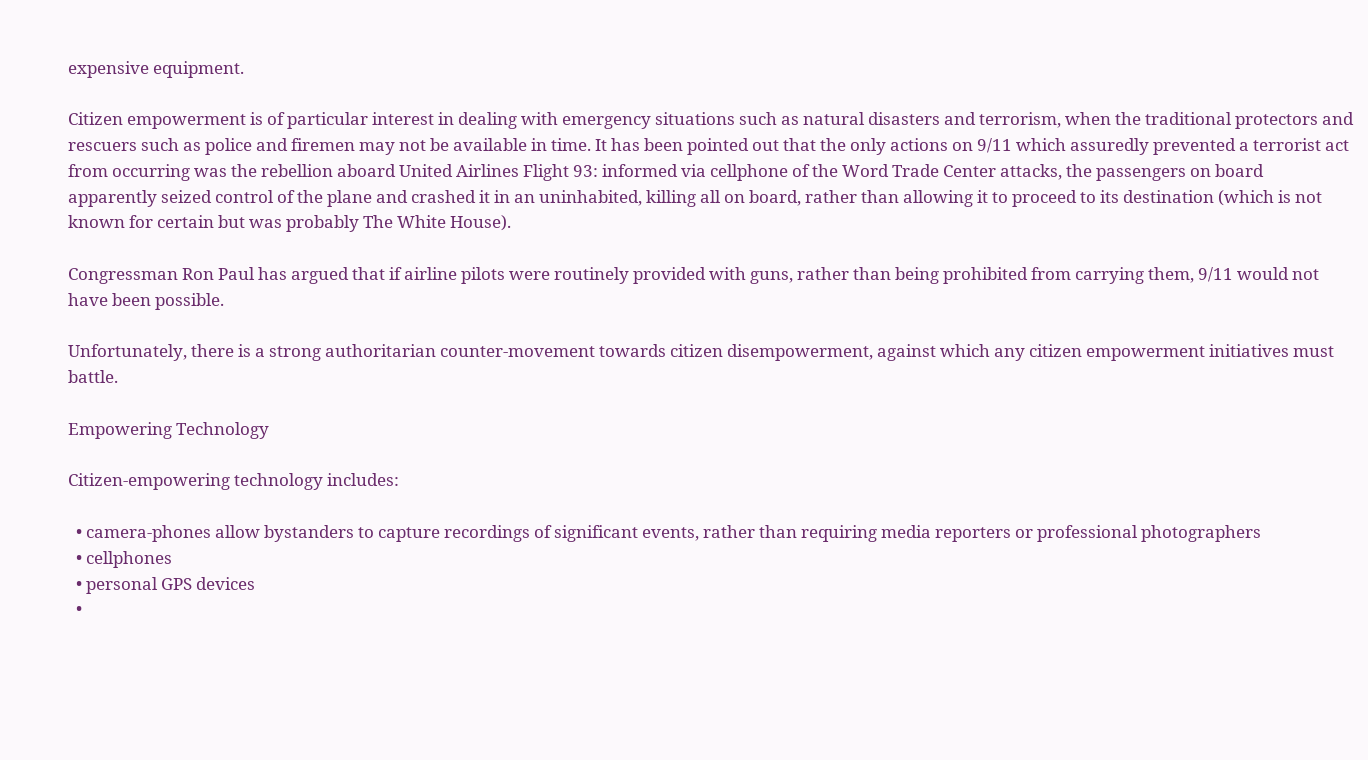expensive equipment.

Citizen empowerment is of particular interest in dealing with emergency situations such as natural disasters and terrorism, when the traditional protectors and rescuers such as police and firemen may not be available in time. It has been pointed out that the only actions on 9/11 which assuredly prevented a terrorist act from occurring was the rebellion aboard United Airlines Flight 93: informed via cellphone of the Word Trade Center attacks, the passengers on board apparently seized control of the plane and crashed it in an uninhabited, killing all on board, rather than allowing it to proceed to its destination (which is not known for certain but was probably The White House).

Congressman Ron Paul has argued that if airline pilots were routinely provided with guns, rather than being prohibited from carrying them, 9/11 would not have been possible.

Unfortunately, there is a strong authoritarian counter-movement towards citizen disempowerment, against which any citizen empowerment initiatives must battle.

Empowering Technology

Citizen-empowering technology includes:

  • camera-phones allow bystanders to capture recordings of significant events, rather than requiring media reporters or professional photographers
  • cellphones
  • personal GPS devices
  •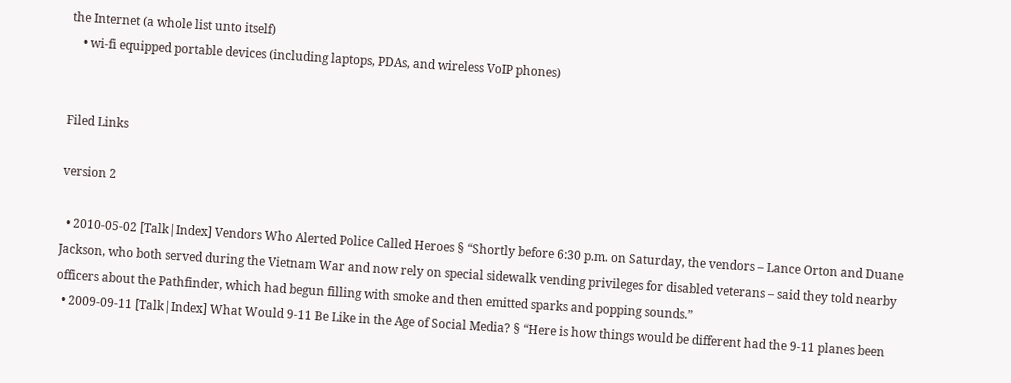the Internet (a whole list unto itself)
    • wi-fi equipped portable devices (including laptops, PDAs, and wireless VoIP phones)


Filed Links

version 2

  • 2010-05-02 [Talk|Index] Vendors Who Alerted Police Called Heroes § “Shortly before 6:30 p.m. on Saturday, the vendors – Lance Orton and Duane Jackson, who both served during the Vietnam War and now rely on special sidewalk vending privileges for disabled veterans – said they told nearby officers about the Pathfinder, which had begun filling with smoke and then emitted sparks and popping sounds.”
  • 2009-09-11 [Talk|Index] What Would 9-11 Be Like in the Age of Social Media? § “Here is how things would be different had the 9-11 planes been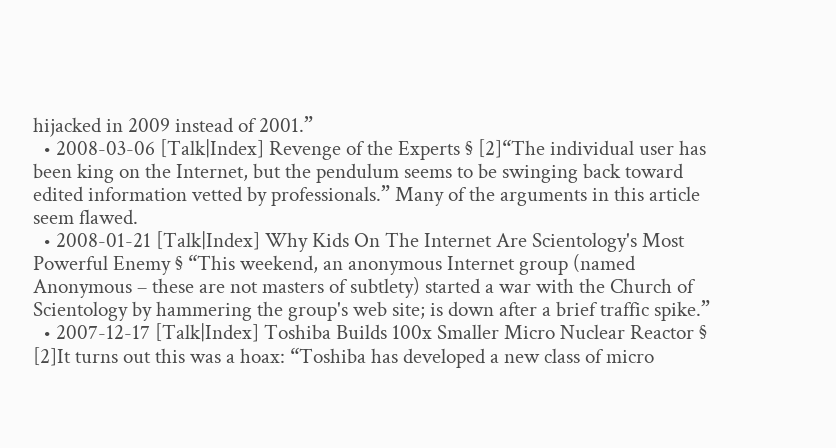hijacked in 2009 instead of 2001.”
  • 2008-03-06 [Talk|Index] Revenge of the Experts § [2]“The individual user has been king on the Internet, but the pendulum seems to be swinging back toward edited information vetted by professionals.” Many of the arguments in this article seem flawed.
  • 2008-01-21 [Talk|Index] Why Kids On The Internet Are Scientology's Most Powerful Enemy § “This weekend, an anonymous Internet group (named Anonymous – these are not masters of subtlety) started a war with the Church of Scientology by hammering the group's web site; is down after a brief traffic spike.”
  • 2007-12-17 [Talk|Index] Toshiba Builds 100x Smaller Micro Nuclear Reactor § [2]It turns out this was a hoax: “Toshiba has developed a new class of micro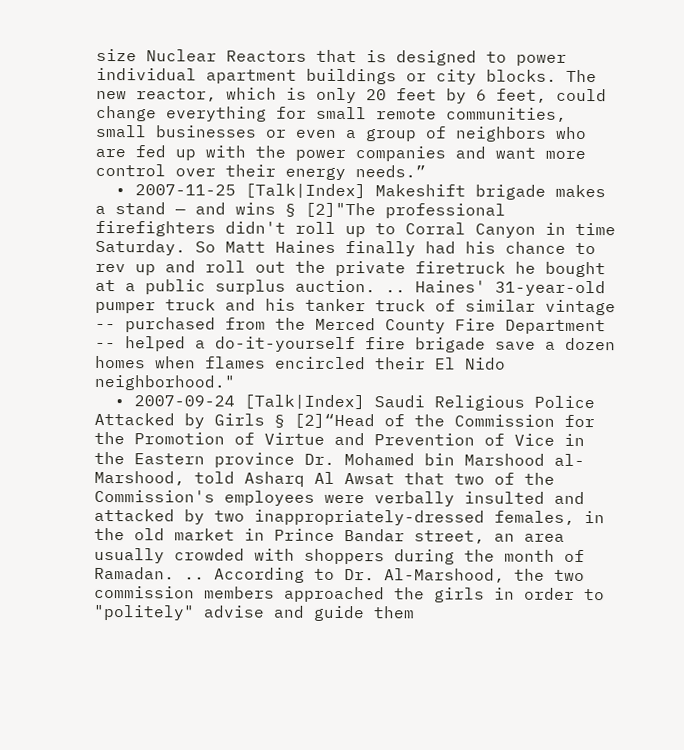size Nuclear Reactors that is designed to power individual apartment buildings or city blocks. The new reactor, which is only 20 feet by 6 feet, could change everything for small remote communities, small businesses or even a group of neighbors who are fed up with the power companies and want more control over their energy needs.”
  • 2007-11-25 [Talk|Index] Makeshift brigade makes a stand — and wins § [2]"The professional firefighters didn't roll up to Corral Canyon in time Saturday. So Matt Haines finally had his chance to rev up and roll out the private firetruck he bought at a public surplus auction. .. Haines' 31-year-old pumper truck and his tanker truck of similar vintage -- purchased from the Merced County Fire Department -- helped a do-it-yourself fire brigade save a dozen homes when flames encircled their El Nido neighborhood."
  • 2007-09-24 [Talk|Index] Saudi Religious Police Attacked by Girls § [2]“Head of the Commission for the Promotion of Virtue and Prevention of Vice in the Eastern province Dr. Mohamed bin Marshood al-Marshood, told Asharq Al Awsat that two of the Commission's employees were verbally insulted and attacked by two inappropriately-dressed females, in the old market in Prince Bandar street, an area usually crowded with shoppers during the month of Ramadan. .. According to Dr. Al-Marshood, the two commission members approached the girls in order to "politely" advise and guide them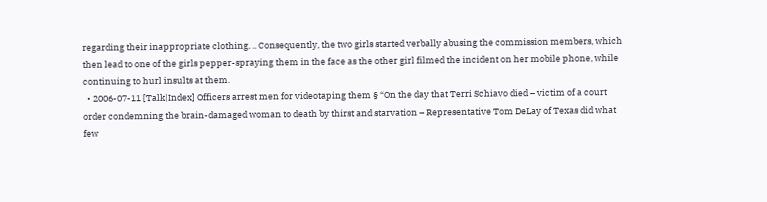regarding their inappropriate clothing. .. Consequently, the two girls started verbally abusing the commission members, which then lead to one of the girls pepper-spraying them in the face as the other girl filmed the incident on her mobile phone, while continuing to hurl insults at them.
  • 2006-07-11 [Talk|Index] Officers arrest men for videotaping them § “On the day that Terri Schiavo died – victim of a court order condemning the brain-damaged woman to death by thirst and starvation – Representative Tom DeLay of Texas did what few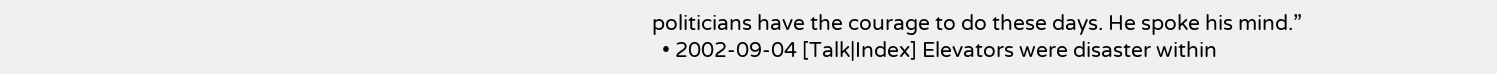politicians have the courage to do these days. He spoke his mind.”
  • 2002-09-04 [Talk|Index] Elevators were disaster within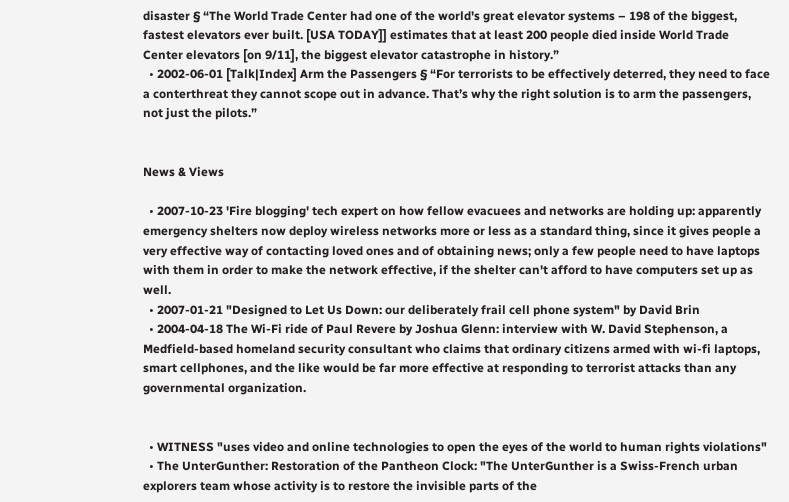disaster § “The World Trade Center had one of the world's great elevator systems – 198 of the biggest, fastest elevators ever built. [USA TODAY]] estimates that at least 200 people died inside World Trade Center elevators [on 9/11], the biggest elevator catastrophe in history.”
  • 2002-06-01 [Talk|Index] Arm the Passengers § “For terrorists to be effectively deterred, they need to face a conterthreat they cannot scope out in advance. That’s why the right solution is to arm the passengers, not just the pilots.”


News & Views

  • 2007-10-23 'Fire blogging' tech expert on how fellow evacuees and networks are holding up: apparently emergency shelters now deploy wireless networks more or less as a standard thing, since it gives people a very effective way of contacting loved ones and of obtaining news; only a few people need to have laptops with them in order to make the network effective, if the shelter can't afford to have computers set up as well.
  • 2007-01-21 "Designed to Let Us Down: our deliberately frail cell phone system" by David Brin
  • 2004-04-18 The Wi-Fi ride of Paul Revere by Joshua Glenn: interview with W. David Stephenson, a Medfield-based homeland security consultant who claims that ordinary citizens armed with wi-fi laptops, smart cellphones, and the like would be far more effective at responding to terrorist attacks than any governmental organization.


  • WITNESS "uses video and online technologies to open the eyes of the world to human rights violations"
  • The UnterGunther: Restoration of the Pantheon Clock: "The UnterGunther is a Swiss-French urban explorers team whose activity is to restore the invisible parts of the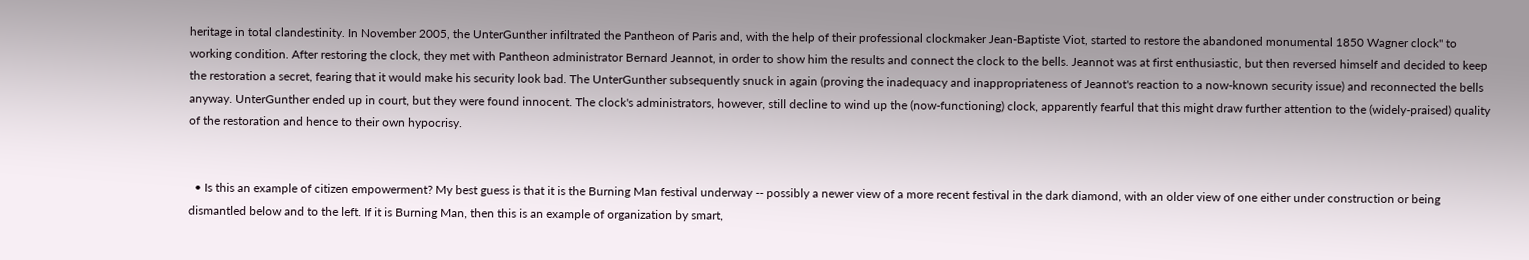heritage in total clandestinity. In November 2005, the UnterGunther infiltrated the Pantheon of Paris and, with the help of their professional clockmaker Jean-Baptiste Viot, started to restore the abandoned monumental 1850 Wagner clock" to working condition. After restoring the clock, they met with Pantheon administrator Bernard Jeannot, in order to show him the results and connect the clock to the bells. Jeannot was at first enthusiastic, but then reversed himself and decided to keep the restoration a secret, fearing that it would make his security look bad. The UnterGunther subsequently snuck in again (proving the inadequacy and inappropriateness of Jeannot's reaction to a now-known security issue) and reconnected the bells anyway. UnterGunther ended up in court, but they were found innocent. The clock's administrators, however, still decline to wind up the (now-functioning) clock, apparently fearful that this might draw further attention to the (widely-praised) quality of the restoration and hence to their own hypocrisy.


  • Is this an example of citizen empowerment? My best guess is that it is the Burning Man festival underway -- possibly a newer view of a more recent festival in the dark diamond, with an older view of one either under construction or being dismantled below and to the left. If it is Burning Man, then this is an example of organization by smart,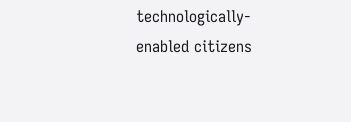technologically-enabled citizens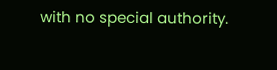with no special authority.